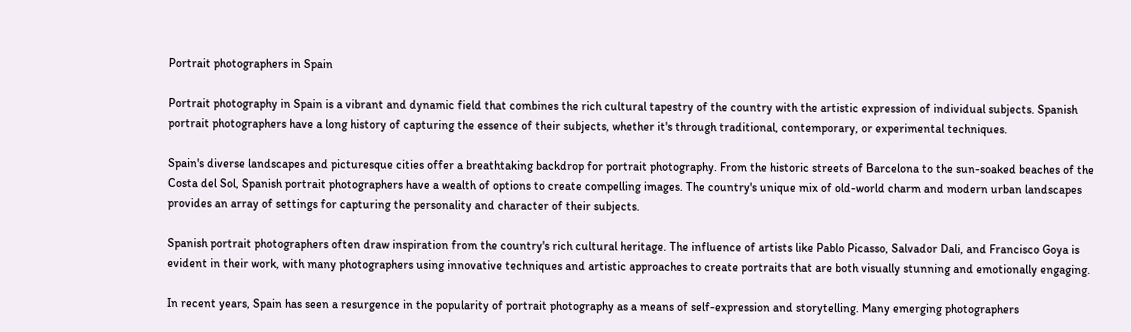Portrait photographers in Spain

Portrait photography in Spain is a vibrant and dynamic field that combines the rich cultural tapestry of the country with the artistic expression of individual subjects. Spanish portrait photographers have a long history of capturing the essence of their subjects, whether it's through traditional, contemporary, or experimental techniques.

Spain's diverse landscapes and picturesque cities offer a breathtaking backdrop for portrait photography. From the historic streets of Barcelona to the sun-soaked beaches of the Costa del Sol, Spanish portrait photographers have a wealth of options to create compelling images. The country's unique mix of old-world charm and modern urban landscapes provides an array of settings for capturing the personality and character of their subjects.

Spanish portrait photographers often draw inspiration from the country's rich cultural heritage. The influence of artists like Pablo Picasso, Salvador Dali, and Francisco Goya is evident in their work, with many photographers using innovative techniques and artistic approaches to create portraits that are both visually stunning and emotionally engaging.

In recent years, Spain has seen a resurgence in the popularity of portrait photography as a means of self-expression and storytelling. Many emerging photographers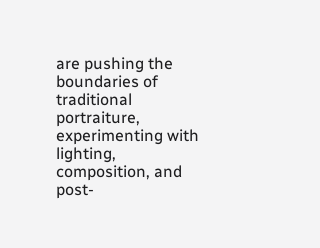are pushing the boundaries of traditional portraiture, experimenting with lighting, composition, and post-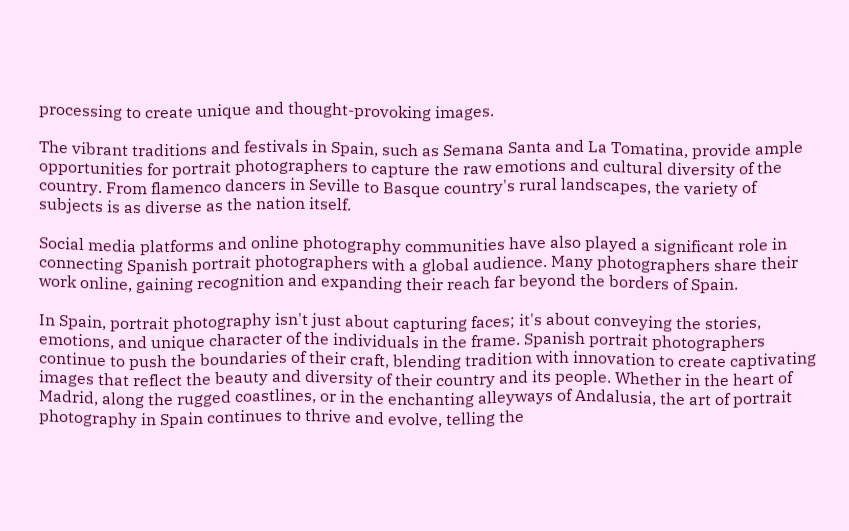processing to create unique and thought-provoking images.

The vibrant traditions and festivals in Spain, such as Semana Santa and La Tomatina, provide ample opportunities for portrait photographers to capture the raw emotions and cultural diversity of the country. From flamenco dancers in Seville to Basque country's rural landscapes, the variety of subjects is as diverse as the nation itself.

Social media platforms and online photography communities have also played a significant role in connecting Spanish portrait photographers with a global audience. Many photographers share their work online, gaining recognition and expanding their reach far beyond the borders of Spain.

In Spain, portrait photography isn't just about capturing faces; it's about conveying the stories, emotions, and unique character of the individuals in the frame. Spanish portrait photographers continue to push the boundaries of their craft, blending tradition with innovation to create captivating images that reflect the beauty and diversity of their country and its people. Whether in the heart of Madrid, along the rugged coastlines, or in the enchanting alleyways of Andalusia, the art of portrait photography in Spain continues to thrive and evolve, telling the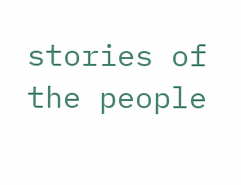stories of the people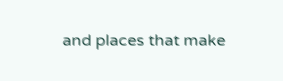and places that make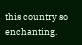this country so enchanting.